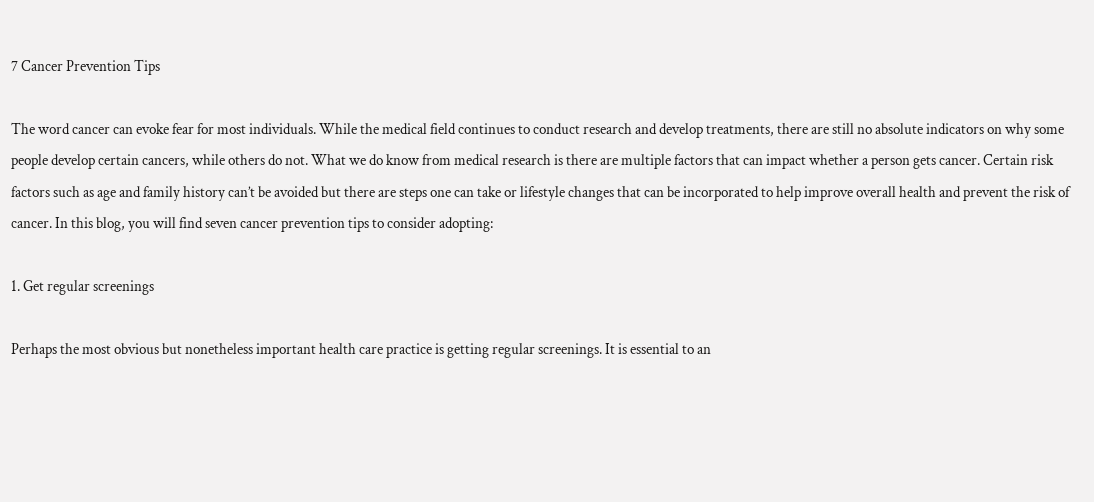7 Cancer Prevention Tips

The word cancer can evoke fear for most individuals. While the medical field continues to conduct research and develop treatments, there are still no absolute indicators on why some people develop certain cancers, while others do not. What we do know from medical research is there are multiple factors that can impact whether a person gets cancer. Certain risk factors such as age and family history can’t be avoided but there are steps one can take or lifestyle changes that can be incorporated to help improve overall health and prevent the risk of cancer. In this blog, you will find seven cancer prevention tips to consider adopting:

1. Get regular screenings

Perhaps the most obvious but nonetheless important health care practice is getting regular screenings. It is essential to an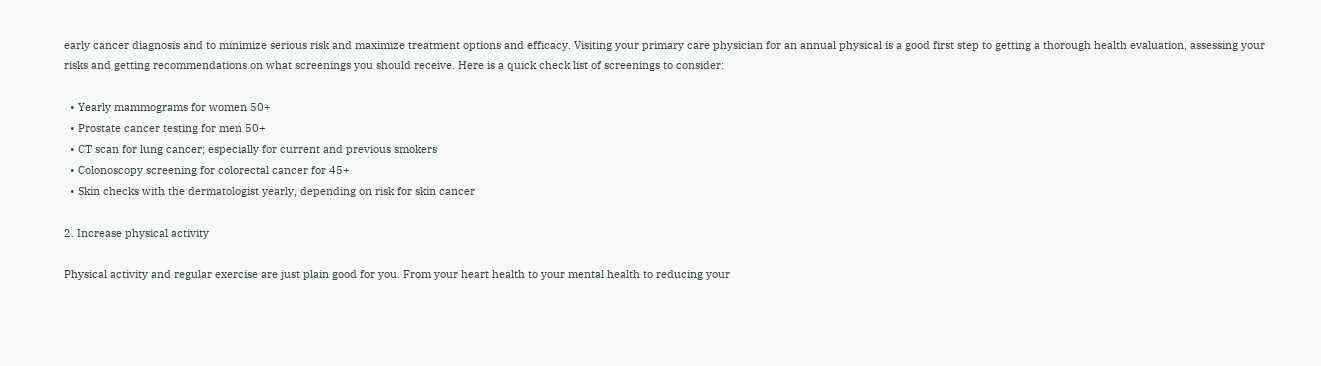early cancer diagnosis and to minimize serious risk and maximize treatment options and efficacy. Visiting your primary care physician for an annual physical is a good first step to getting a thorough health evaluation, assessing your risks and getting recommendations on what screenings you should receive. Here is a quick check list of screenings to consider:

  • Yearly mammograms for women 50+
  • Prostate cancer testing for men 50+
  • CT scan for lung cancer; especially for current and previous smokers
  • Colonoscopy screening for colorectal cancer for 45+
  • Skin checks with the dermatologist yearly, depending on risk for skin cancer

2. Increase physical activity

Physical activity and regular exercise are just plain good for you. From your heart health to your mental health to reducing your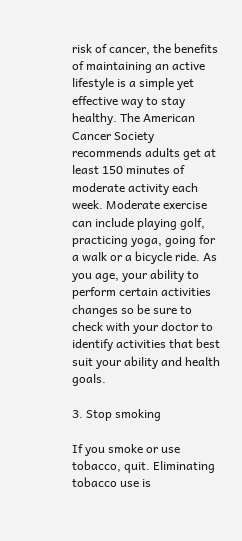risk of cancer, the benefits of maintaining an active lifestyle is a simple yet effective way to stay healthy. The American Cancer Society recommends adults get at least 150 minutes of moderate activity each week. Moderate exercise can include playing golf, practicing yoga, going for a walk or a bicycle ride. As you age, your ability to perform certain activities changes so be sure to check with your doctor to identify activities that best suit your ability and health goals.

3. Stop smoking

If you smoke or use tobacco, quit. Eliminating tobacco use is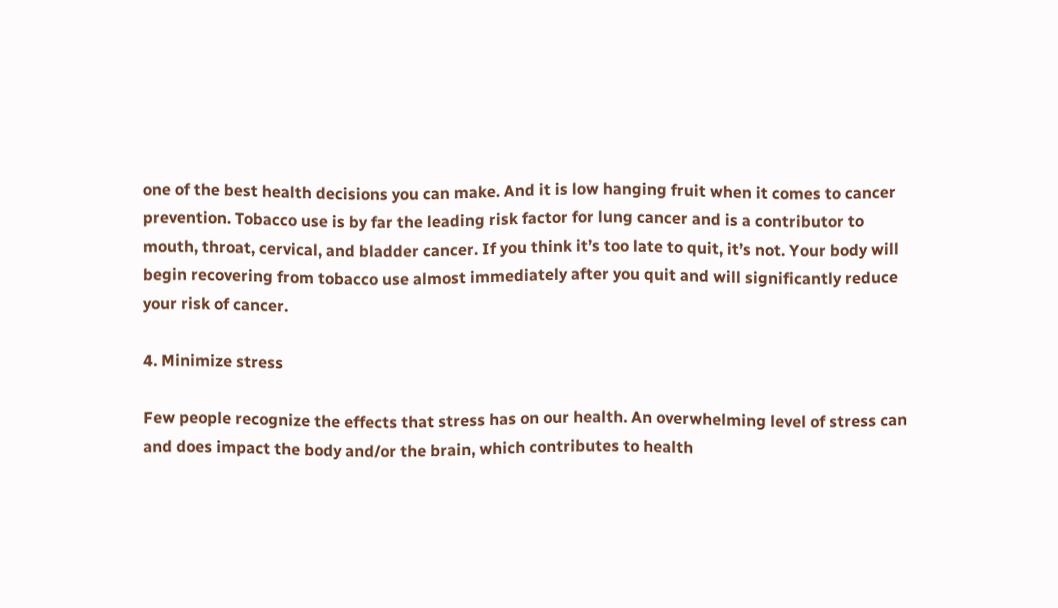one of the best health decisions you can make. And it is low hanging fruit when it comes to cancer prevention. Tobacco use is by far the leading risk factor for lung cancer and is a contributor to mouth, throat, cervical, and bladder cancer. If you think it’s too late to quit, it’s not. Your body will begin recovering from tobacco use almost immediately after you quit and will significantly reduce your risk of cancer.

4. Minimize stress

Few people recognize the effects that stress has on our health. An overwhelming level of stress can and does impact the body and/or the brain, which contributes to health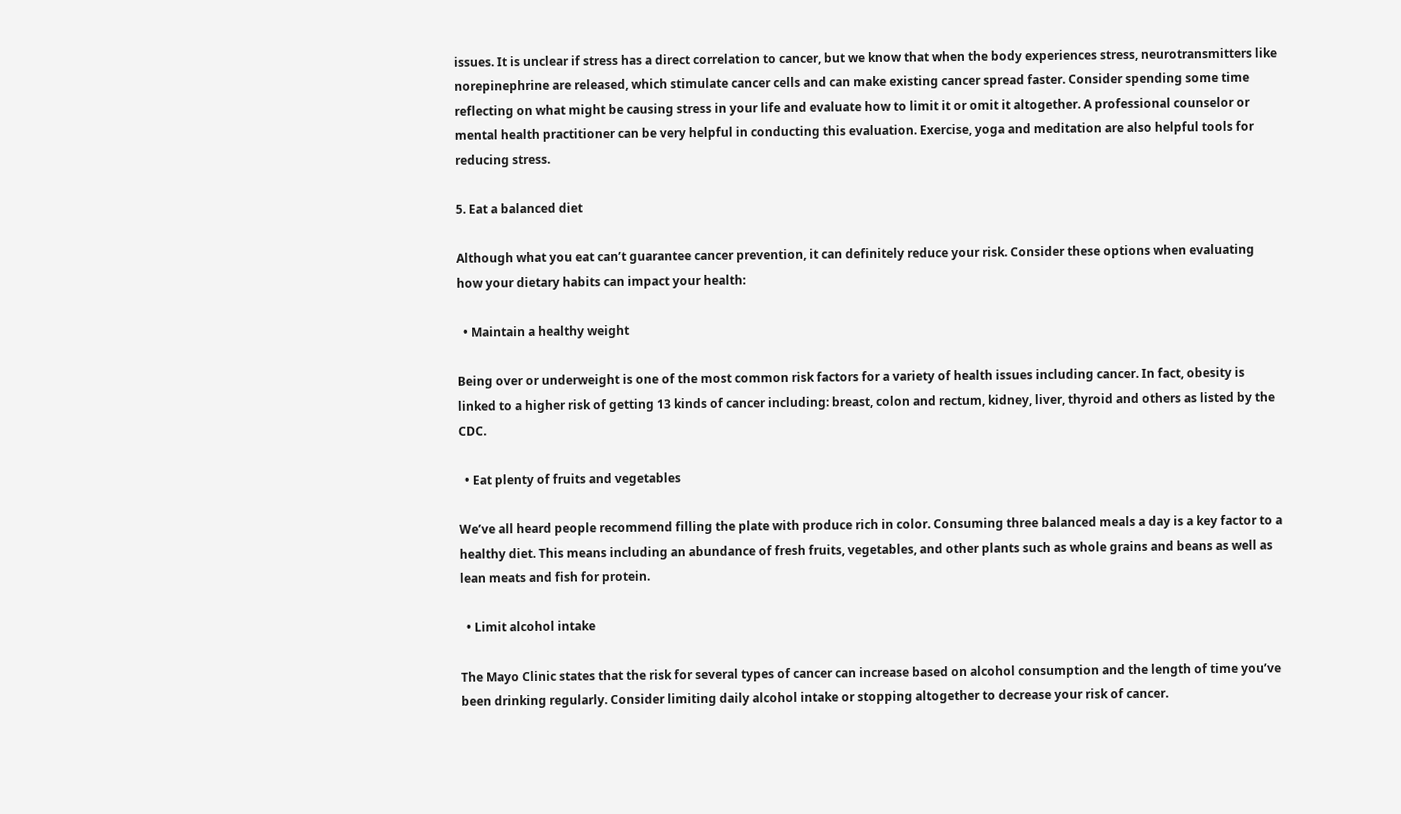issues. It is unclear if stress has a direct correlation to cancer, but we know that when the body experiences stress, neurotransmitters like norepinephrine are released, which stimulate cancer cells and can make existing cancer spread faster. Consider spending some time reflecting on what might be causing stress in your life and evaluate how to limit it or omit it altogether. A professional counselor or mental health practitioner can be very helpful in conducting this evaluation. Exercise, yoga and meditation are also helpful tools for reducing stress.

5. Eat a balanced diet

Although what you eat can’t guarantee cancer prevention, it can definitely reduce your risk. Consider these options when evaluating how your dietary habits can impact your health:

  • Maintain a healthy weight

Being over or underweight is one of the most common risk factors for a variety of health issues including cancer. In fact, obesity is linked to a higher risk of getting 13 kinds of cancer including: breast, colon and rectum, kidney, liver, thyroid and others as listed by the CDC.

  • Eat plenty of fruits and vegetables

We’ve all heard people recommend filling the plate with produce rich in color. Consuming three balanced meals a day is a key factor to a healthy diet. This means including an abundance of fresh fruits, vegetables, and other plants such as whole grains and beans as well as lean meats and fish for protein.

  • Limit alcohol intake

The Mayo Clinic states that the risk for several types of cancer can increase based on alcohol consumption and the length of time you’ve been drinking regularly. Consider limiting daily alcohol intake or stopping altogether to decrease your risk of cancer.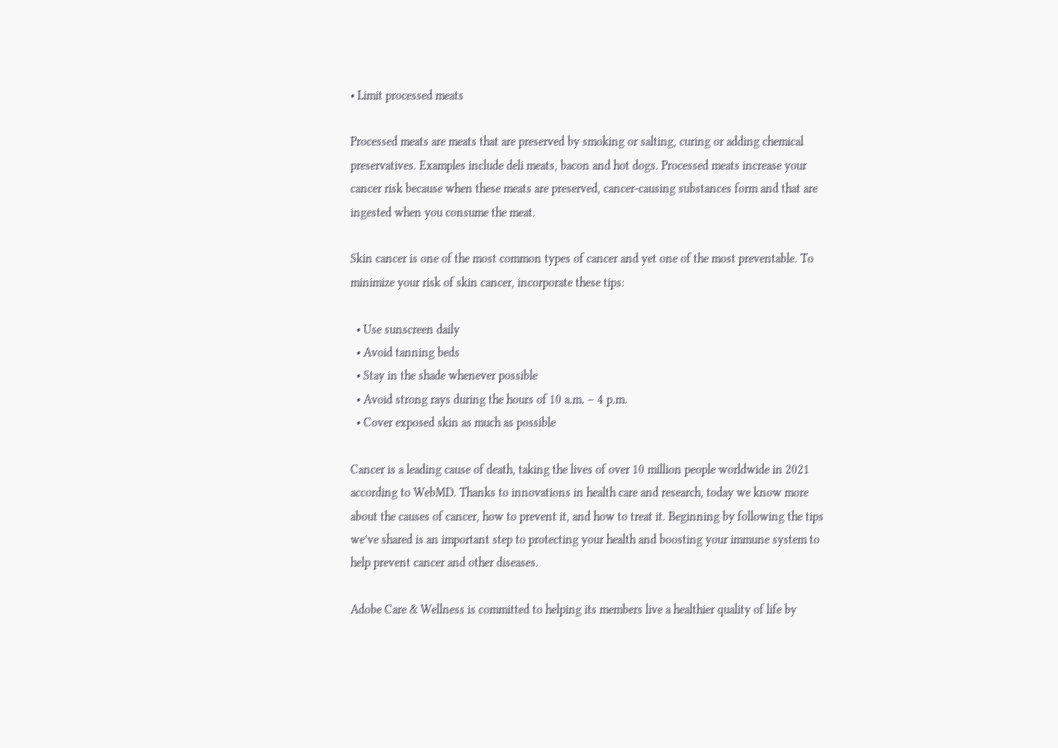• Limit processed meats

Processed meats are meats that are preserved by smoking or salting, curing or adding chemical preservatives. Examples include deli meats, bacon and hot dogs. Processed meats increase your cancer risk because when these meats are preserved, cancer-causing substances form and that are ingested when you consume the meat.

Skin cancer is one of the most common types of cancer and yet one of the most preventable. To minimize your risk of skin cancer, incorporate these tips:

  • Use sunscreen daily
  • Avoid tanning beds
  • Stay in the shade whenever possible
  • Avoid strong rays during the hours of 10 a.m. – 4 p.m.
  • Cover exposed skin as much as possible

Cancer is a leading cause of death, taking the lives of over 10 million people worldwide in 2021 according to WebMD. Thanks to innovations in health care and research, today we know more about the causes of cancer, how to prevent it, and how to treat it. Beginning by following the tips we’ve shared is an important step to protecting your health and boosting your immune system to help prevent cancer and other diseases.

Adobe Care & Wellness is committed to helping its members live a healthier quality of life by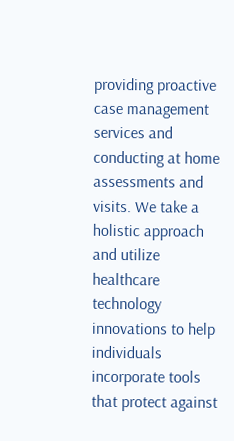providing proactive case management services and conducting at home assessments and visits. We take a holistic approach and utilize healthcare technology innovations to help individuals incorporate tools that protect against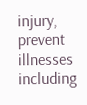injury, prevent illnesses including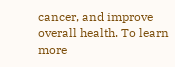cancer, and improve overall health. To learn more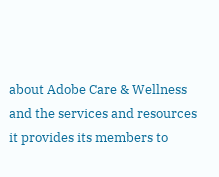about Adobe Care & Wellness and the services and resources it provides its members to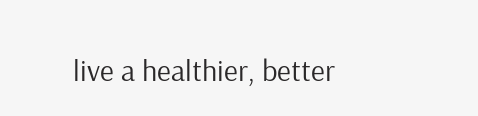live a healthier, better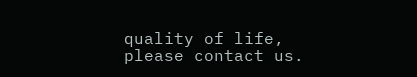quality of life, please contact us.